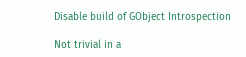Disable build of GObject Introspection

Not trivial in a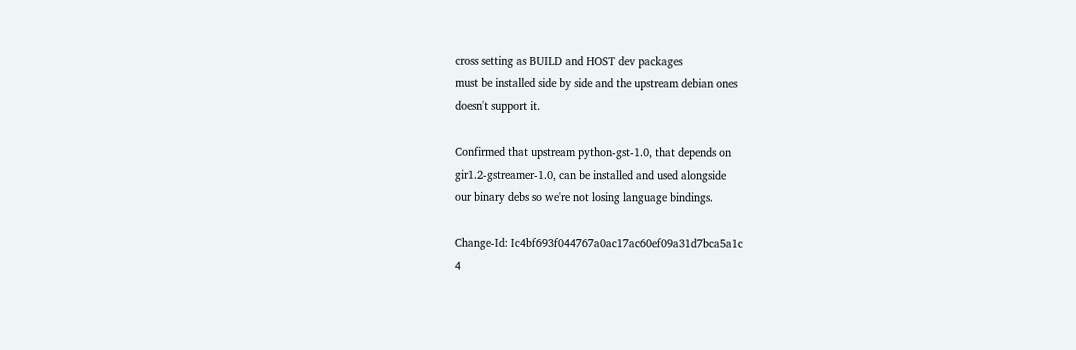cross setting as BUILD and HOST dev packages
must be installed side by side and the upstream debian ones
doesn't support it.

Confirmed that upstream python-gst-1.0, that depends on
gir1.2-gstreamer-1.0, can be installed and used alongside
our binary debs so we're not losing language bindings.

Change-Id: Ic4bf693f044767a0ac17ac60ef09a31d7bca5a1c
4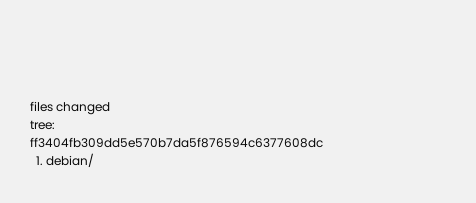files changed
tree: ff3404fb309dd5e570b7da5f876594c6377608dc
  1. debian/